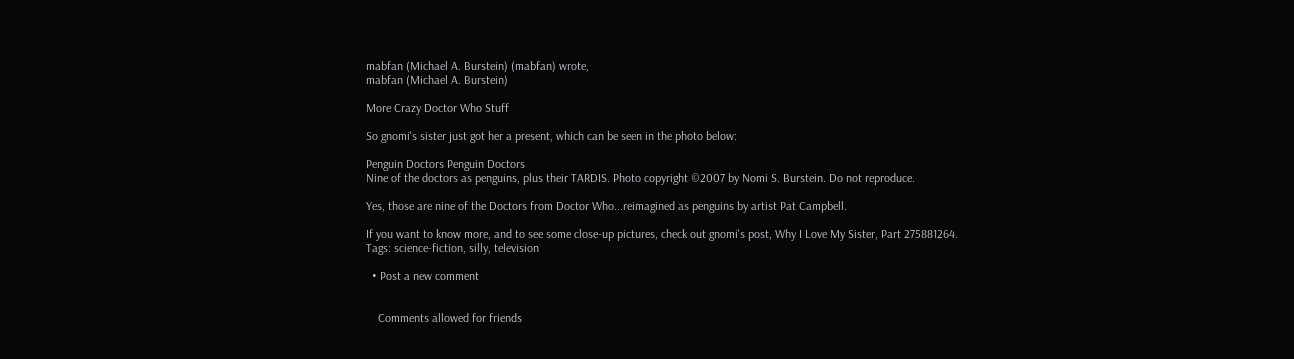mabfan (Michael A. Burstein) (mabfan) wrote,
mabfan (Michael A. Burstein)

More Crazy Doctor Who Stuff

So gnomi's sister just got her a present, which can be seen in the photo below:

Penguin Doctors Penguin Doctors
Nine of the doctors as penguins, plus their TARDIS. Photo copyright ©2007 by Nomi S. Burstein. Do not reproduce.

Yes, those are nine of the Doctors from Doctor Who...reimagined as penguins by artist Pat Campbell.

If you want to know more, and to see some close-up pictures, check out gnomi's post, Why I Love My Sister, Part 275881264.
Tags: science-fiction, silly, television

  • Post a new comment


    Comments allowed for friends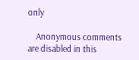only

    Anonymous comments are disabled in this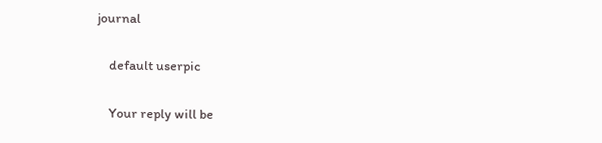journal

    default userpic

    Your reply will be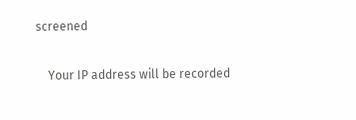screened

    Your IP address will be recorded